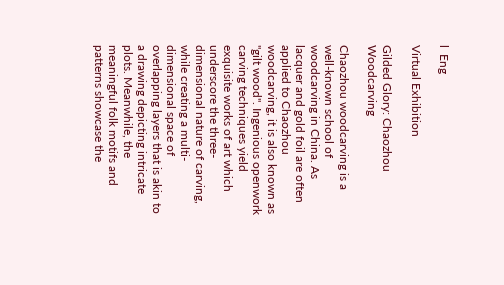l  Eng

Virtual Exhibition

Gilded Glory: Chaozhou Woodcarving

Chaozhou woodcarving is a well-known school of woodcarving in China. As lacquer and gold foil are often applied to Chaozhou woodcarving, it is also known as "gilt wood". Ingenious openwork carving techniques yield exquisite works of art which underscore the three-dimensional nature of carving, while creating a multi-dimensional space of overlapping layers that is akin to a drawing depicting intricate plots. Meanwhile, the meaningful folk motifs and patterns showcase the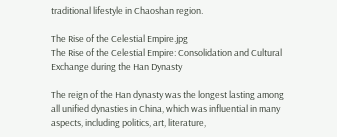traditional lifestyle in Chaoshan region.

The Rise of the Celestial Empire.jpg
The Rise of the Celestial Empire: Consolidation and Cultural Exchange during the Han Dynasty

The reign of the Han dynasty was the longest lasting among all unified dynasties in China, which was influential in many aspects, including politics, art, literature,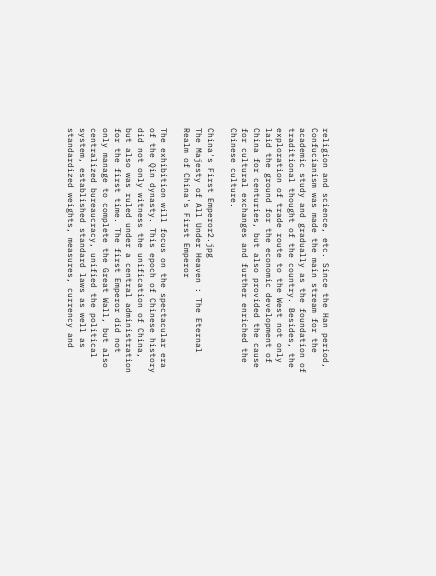religion and science, etc. Since the Han period, Confucianism was made the main stream for the academic study and gradually as the foundation of traditional thought of the country. Besides, the exploration of trade route to the West not only laid the ground for the economic development of China for centuries, but also provided the cause for cultural exchanges and further enriched the Chinese culture.

China's First Emperor2.jpg
The Majesty of All Under Heaven : The Eternal Realm of China's First Emperor

The exhibition will focus on the spectacular era of the Qin dynasty. This epoch of Chinese history did not only witness the unification of China, but also was ruled under a central administration for the first time. The first Emperor did not only manage to complete the Great Wall, but also centralized bureaucracy, unified the political system, established standard laws as well as standardized weights, measures, currency and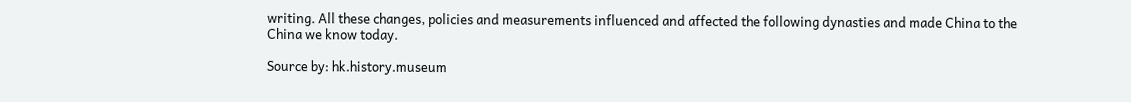writing. All these changes, policies and measurements influenced and affected the following dynasties and made China to the China we know today.

Source by: hk.history.museum